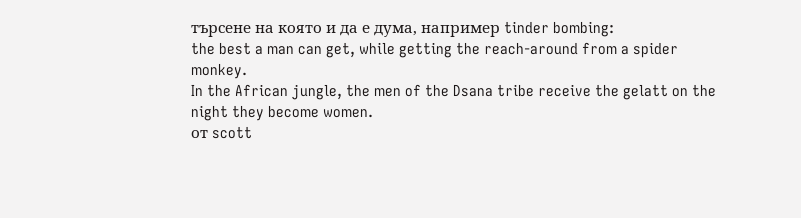търсене на която и да е дума, например tinder bombing:
the best a man can get, while getting the reach-around from a spider monkey.
In the African jungle, the men of the Dsana tribe receive the gelatt on the night they become women.
от scott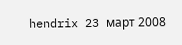hendrix 23 март 2008